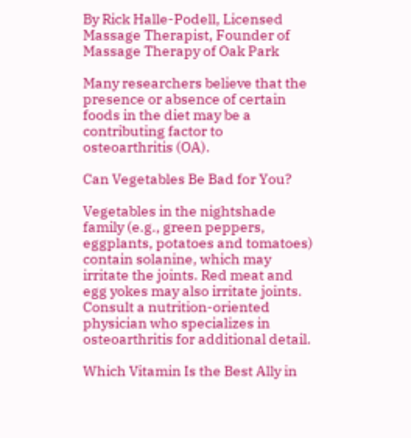By Rick Halle-Podell, Licensed Massage Therapist, Founder of Massage Therapy of Oak Park

Many researchers believe that the presence or absence of certain foods in the diet may be a contributing factor to osteoarthritis (OA).

Can Vegetables Be Bad for You?

Vegetables in the nightshade family (e.g., green peppers, eggplants, potatoes and tomatoes) contain solanine, which may irritate the joints. Red meat and egg yokes may also irritate joints. Consult a nutrition-oriented physician who specializes in osteoarthritis for additional detail.

Which Vitamin Is the Best Ally in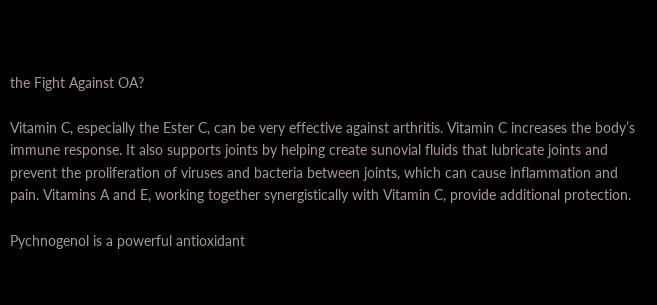the Fight Against OA?

Vitamin C, especially the Ester C, can be very effective against arthritis. Vitamin C increases the body’s immune response. It also supports joints by helping create sunovial fluids that lubricate joints and prevent the proliferation of viruses and bacteria between joints, which can cause inflammation and pain. Vitamins A and E, working together synergistically with Vitamin C, provide additional protection.

Pychnogenol is a powerful antioxidant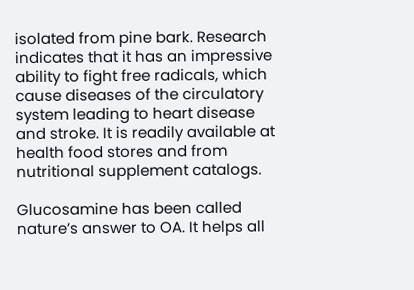isolated from pine bark. Research indicates that it has an impressive ability to fight free radicals, which cause diseases of the circulatory system leading to heart disease and stroke. It is readily available at health food stores and from nutritional supplement catalogs.

Glucosamine has been called nature’s answer to OA. It helps all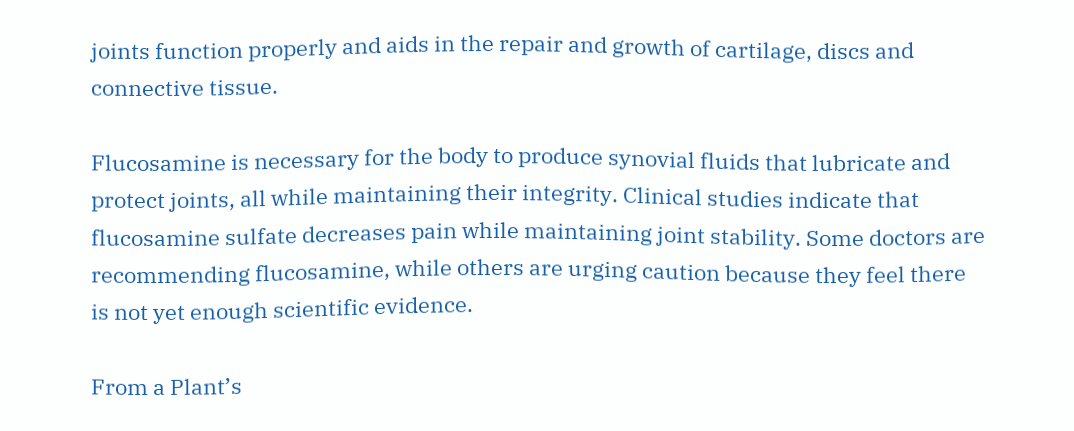joints function properly and aids in the repair and growth of cartilage, discs and connective tissue.

Flucosamine is necessary for the body to produce synovial fluids that lubricate and protect joints, all while maintaining their integrity. Clinical studies indicate that flucosamine sulfate decreases pain while maintaining joint stability. Some doctors are recommending flucosamine, while others are urging caution because they feel there is not yet enough scientific evidence.

From a Plant’s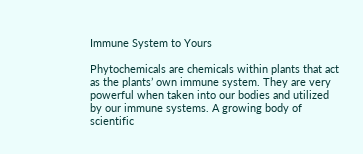Immune System to Yours

Phytochemicals are chemicals within plants that act as the plants’ own immune system. They are very powerful when taken into our bodies and utilized by our immune systems. A growing body of scientific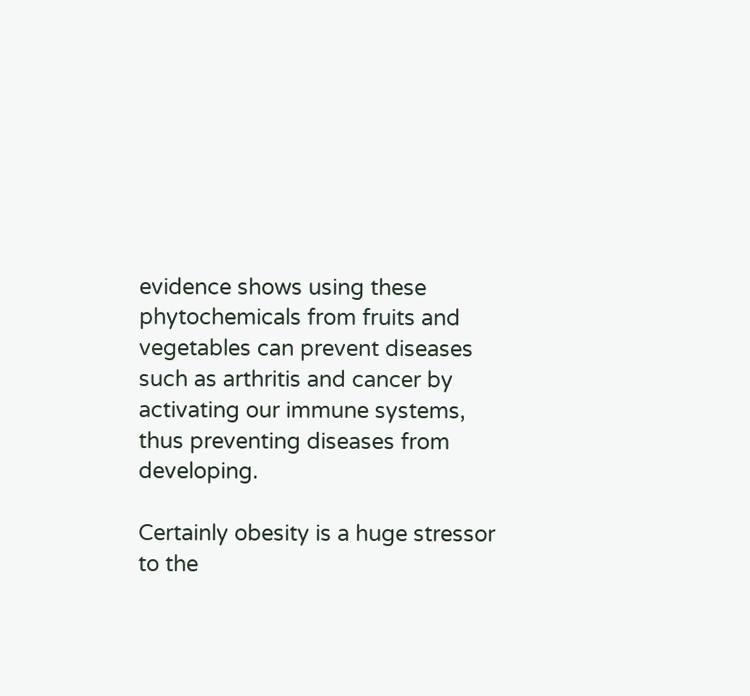evidence shows using these phytochemicals from fruits and vegetables can prevent diseases such as arthritis and cancer by activating our immune systems, thus preventing diseases from developing.

Certainly obesity is a huge stressor to the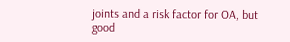joints and a risk factor for OA, but good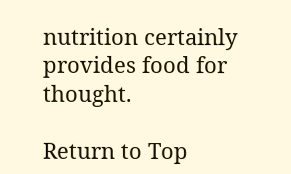nutrition certainly provides food for thought.

Return to Top